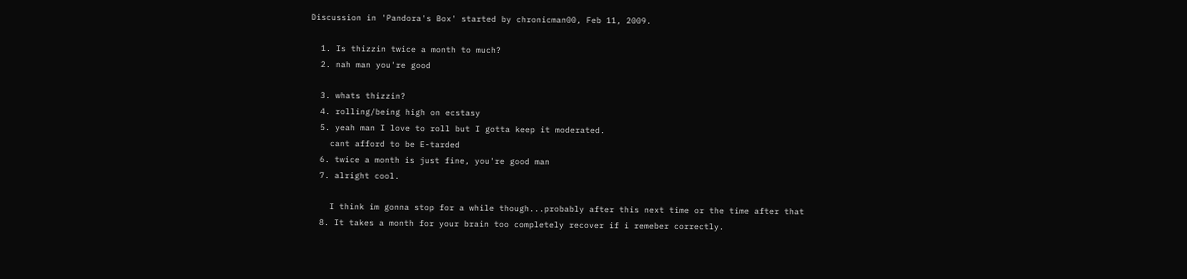Discussion in 'Pandora's Box' started by chronicman00, Feb 11, 2009.

  1. Is thizzin twice a month to much?
  2. nah man you're good

  3. whats thizzin?
  4. rolling/being high on ecstasy
  5. yeah man I love to roll but I gotta keep it moderated.
    cant afford to be E-tarded
  6. twice a month is just fine, you're good man
  7. alright cool.

    I think im gonna stop for a while though...probably after this next time or the time after that
  8. It takes a month for your brain too completely recover if i remeber correctly.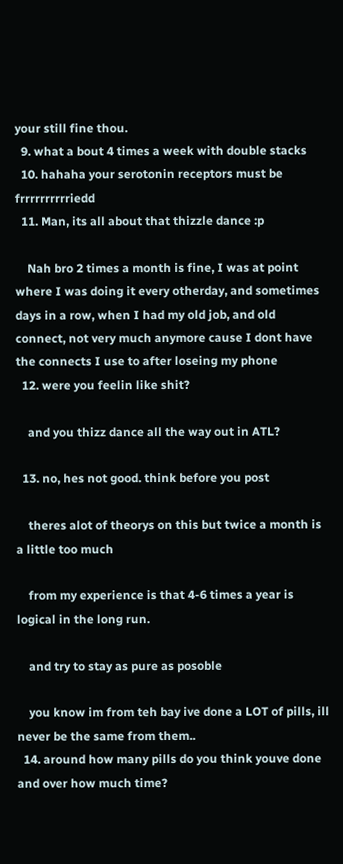your still fine thou.
  9. what a bout 4 times a week with double stacks
  10. hahaha your serotonin receptors must be frrrrrrrrrriedd
  11. Man, its all about that thizzle dance :p

    Nah bro 2 times a month is fine, I was at point where I was doing it every otherday, and sometimes days in a row, when I had my old job, and old connect, not very much anymore cause I dont have the connects I use to after loseing my phone
  12. were you feelin like shit?

    and you thizz dance all the way out in ATL?

  13. no, hes not good. think before you post

    theres alot of theorys on this but twice a month is a little too much

    from my experience is that 4-6 times a year is logical in the long run.

    and try to stay as pure as posoble

    you know im from teh bay ive done a LOT of pills, ill never be the same from them..
  14. around how many pills do you think youve done and over how much time?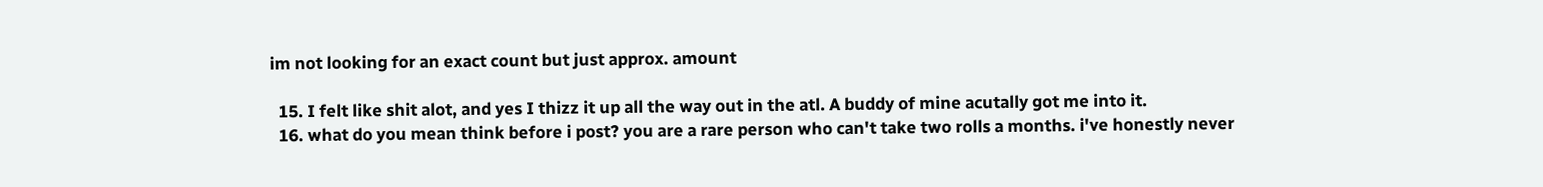im not looking for an exact count but just approx. amount

  15. I felt like shit alot, and yes I thizz it up all the way out in the atl. A buddy of mine acutally got me into it.
  16. what do you mean think before i post? you are a rare person who can't take two rolls a months. i've honestly never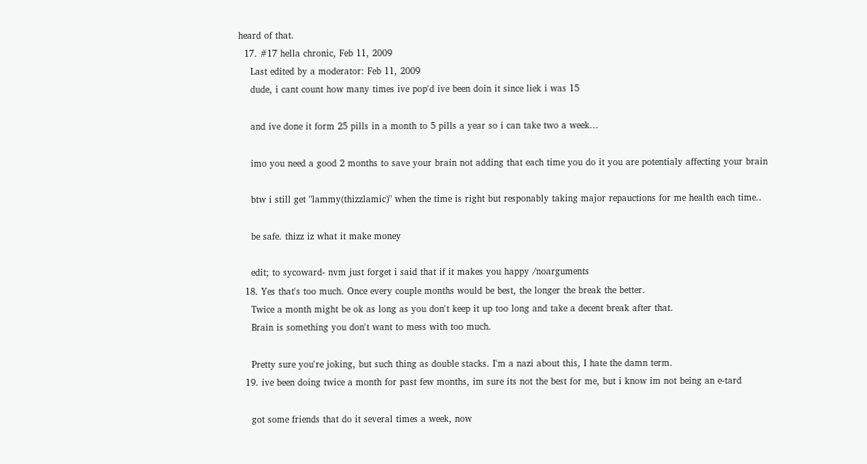heard of that.
  17. #17 hella chronic, Feb 11, 2009
    Last edited by a moderator: Feb 11, 2009
    dude, i cant count how many times ive pop'd ive been doin it since liek i was 15

    and ive done it form 25 pills in a month to 5 pills a year so i can take two a week...

    imo you need a good 2 months to save your brain not adding that each time you do it you are potentialy affecting your brain

    btw i still get "lammy(thizzlamic)" when the time is right but responably taking major repauctions for me health each time..

    be safe. thizz iz what it make money

    edit; to sycoward- nvm just forget i said that if it makes you happy /noarguments
  18. Yes that's too much. Once every couple months would be best, the longer the break the better.
    Twice a month might be ok as long as you don't keep it up too long and take a decent break after that.
    Brain is something you don't want to mess with too much.

    Pretty sure you're joking, but such thing as double stacks. I'm a nazi about this, I hate the damn term.
  19. ive been doing twice a month for past few months, im sure its not the best for me, but i know im not being an e-tard

    got some friends that do it several times a week, now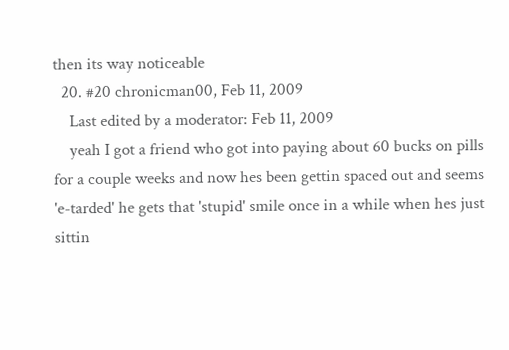then its way noticeable
  20. #20 chronicman00, Feb 11, 2009
    Last edited by a moderator: Feb 11, 2009
    yeah I got a friend who got into paying about 60 bucks on pills for a couple weeks and now hes been gettin spaced out and seems 'e-tarded' he gets that 'stupid' smile once in a while when hes just sittin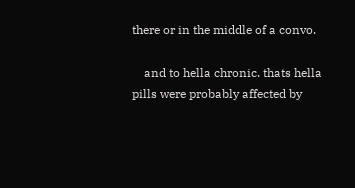there or in the middle of a convo.

    and to hella chronic. thats hella pills were probably affected by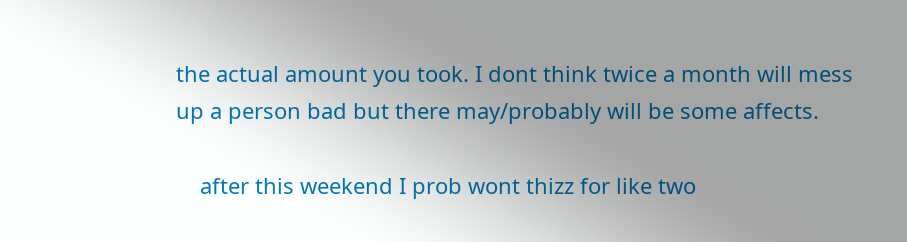the actual amount you took. I dont think twice a month will mess up a person bad but there may/probably will be some affects.

    after this weekend I prob wont thizz for like two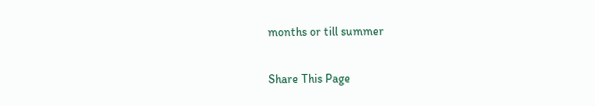months or till summer

Share This Page